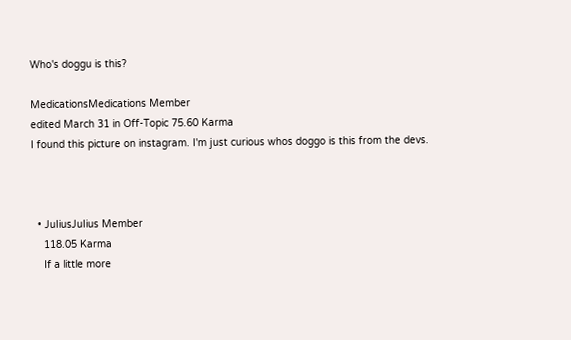Who's doggu is this?

MedicationsMedications Member
edited March 31 in Off-Topic 75.60 Karma
I found this picture on instagram. I'm just curious whos doggo is this from the devs.



  • JuIiusJuIius Member
    118.05 Karma
    If a little more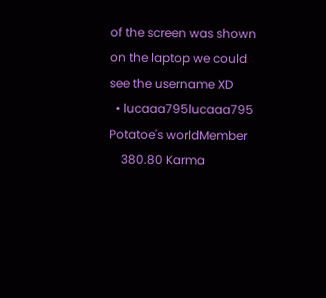of the screen was shown on the laptop we could see the username XD
  • lucaaa795lucaaa795 Potatoe's worldMember
    380.80 Karma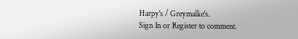Harpy's / Greymalke's.
Sign In or Register to comment.